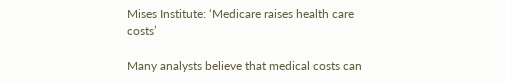Mises Institute: ‘Medicare raises health care costs’

Many analysts believe that medical costs can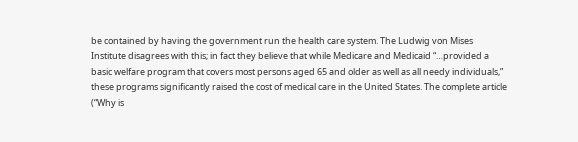be contained by having the government run the health care system. The Ludwig von Mises Institute disagrees with this; in fact they believe that while Medicare and Medicaid “…provided a basic welfare program that covers most persons aged 65 and older as well as all needy individuals,” these programs significantly raised the cost of medical care in the United States. The complete article (“Why is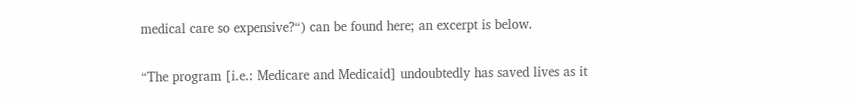medical care so expensive?“) can be found here; an excerpt is below.

“The program [i.e.: Medicare and Medicaid] undoubtedly has saved lives as it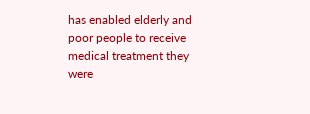has enabled elderly and poor people to receive medical treatment they were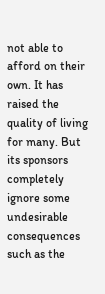not able to afford on their own. It has raised the quality of living for many. But its sponsors completely ignore some undesirable consequences such as the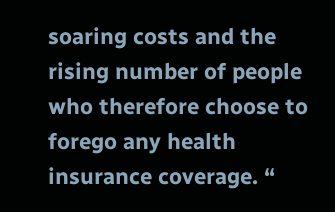soaring costs and the rising number of people who therefore choose to forego any health insurance coverage. “